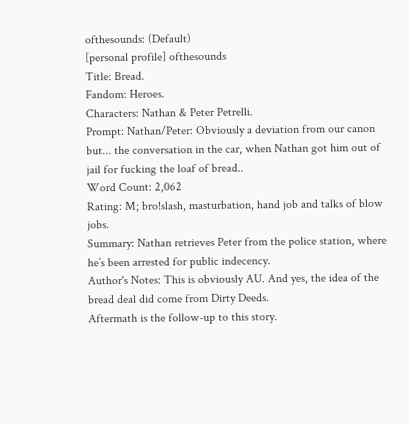ofthesounds: (Default)
[personal profile] ofthesounds
Title: Bread.
Fandom: Heroes.
Characters: Nathan & Peter Petrelli.
Prompt: Nathan/Peter: Obviously a deviation from our canon but... the conversation in the car, when Nathan got him out of jail for fucking the loaf of bread..
Word Count: 2,062
Rating: M; bro!slash, masturbation, hand job and talks of blow jobs.
Summary: Nathan retrieves Peter from the police station, where he’s been arrested for public indecency.
Author's Notes: This is obviously AU. And yes, the idea of the bread deal did come from Dirty Deeds.
Aftermath is the follow-up to this story.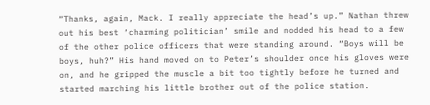“Thanks, again, Mack. I really appreciate the head’s up.” Nathan threw out his best ‘charming politician’ smile and nodded his head to a few of the other police officers that were standing around. “Boys will be boys, huh?” His hand moved on to Peter’s shoulder once his gloves were on, and he gripped the muscle a bit too tightly before he turned and started marching his little brother out of the police station.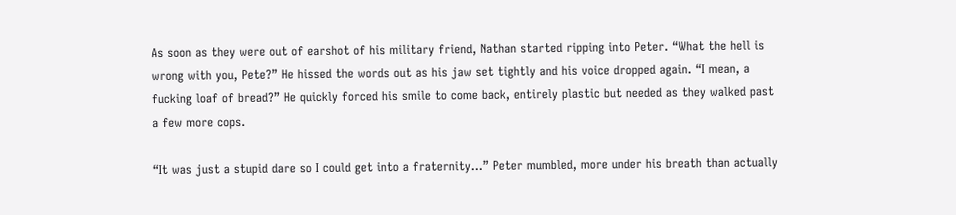As soon as they were out of earshot of his military friend, Nathan started ripping into Peter. “What the hell is wrong with you, Pete?” He hissed the words out as his jaw set tightly and his voice dropped again. “I mean, a fucking loaf of bread?” He quickly forced his smile to come back, entirely plastic but needed as they walked past a few more cops.

“It was just a stupid dare so I could get into a fraternity...” Peter mumbled, more under his breath than actually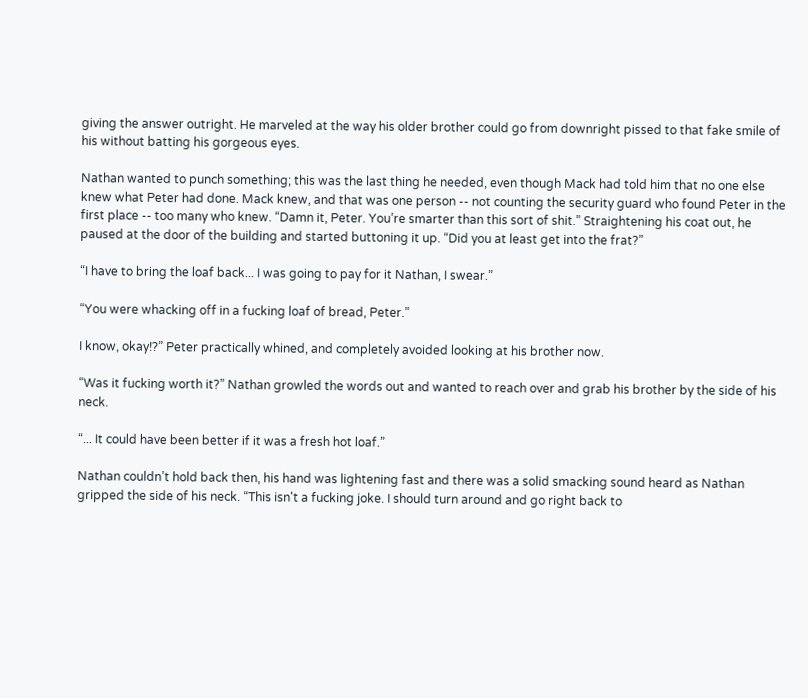giving the answer outright. He marveled at the way his older brother could go from downright pissed to that fake smile of his without batting his gorgeous eyes.

Nathan wanted to punch something; this was the last thing he needed, even though Mack had told him that no one else knew what Peter had done. Mack knew, and that was one person -- not counting the security guard who found Peter in the first place -- too many who knew. “Damn it, Peter. You’re smarter than this sort of shit.” Straightening his coat out, he paused at the door of the building and started buttoning it up. “Did you at least get into the frat?”

“I have to bring the loaf back... I was going to pay for it Nathan, I swear.”

“You were whacking off in a fucking loaf of bread, Peter.”

I know, okay!?” Peter practically whined, and completely avoided looking at his brother now.

“Was it fucking worth it?” Nathan growled the words out and wanted to reach over and grab his brother by the side of his neck.

“... It could have been better if it was a fresh hot loaf.”

Nathan couldn’t hold back then, his hand was lightening fast and there was a solid smacking sound heard as Nathan gripped the side of his neck. “This isn't a fucking joke. I should turn around and go right back to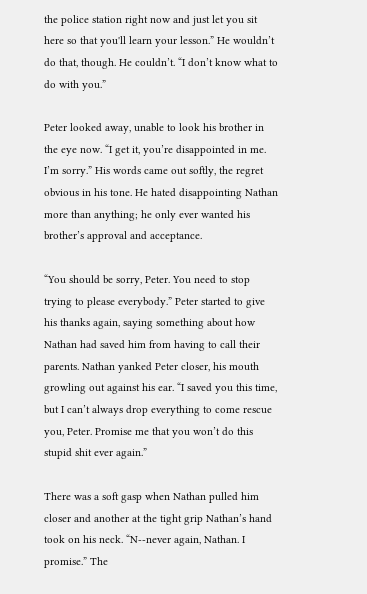the police station right now and just let you sit here so that you'll learn your lesson.” He wouldn’t do that, though. He couldn’t. “I don’t know what to do with you.”

Peter looked away, unable to look his brother in the eye now. “I get it, you’re disappointed in me. I’m sorry.” His words came out softly, the regret obvious in his tone. He hated disappointing Nathan more than anything; he only ever wanted his brother’s approval and acceptance.

“You should be sorry, Peter. You need to stop trying to please everybody.” Peter started to give his thanks again, saying something about how Nathan had saved him from having to call their parents. Nathan yanked Peter closer, his mouth growling out against his ear. “I saved you this time, but I can’t always drop everything to come rescue you, Peter. Promise me that you won’t do this stupid shit ever again.”

There was a soft gasp when Nathan pulled him closer and another at the tight grip Nathan’s hand took on his neck. “N--never again, Nathan. I promise.” The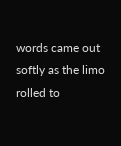words came out softly as the limo rolled to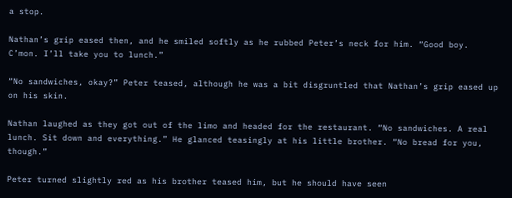a stop.

Nathan’s grip eased then, and he smiled softly as he rubbed Peter’s neck for him. “Good boy. C’mon. I’ll take you to lunch.”

“No sandwiches, okay?” Peter teased, although he was a bit disgruntled that Nathan’s grip eased up on his skin.

Nathan laughed as they got out of the limo and headed for the restaurant. “No sandwiches. A real lunch. Sit down and everything.” He glanced teasingly at his little brother. “No bread for you, though.”

Peter turned slightly red as his brother teased him, but he should have seen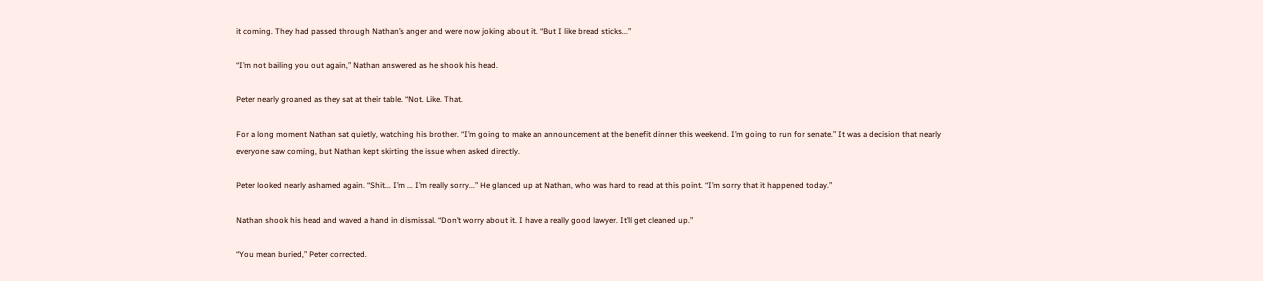it coming. They had passed through Nathan’s anger and were now joking about it. “But I like bread sticks...”

“I’m not bailing you out again,” Nathan answered as he shook his head.

Peter nearly groaned as they sat at their table. “Not. Like. That.

For a long moment Nathan sat quietly, watching his brother. “I’m going to make an announcement at the benefit dinner this weekend. I’m going to run for senate.” It was a decision that nearly everyone saw coming, but Nathan kept skirting the issue when asked directly.

Peter looked nearly ashamed again. “Shit... I’m ... I’m really sorry...” He glanced up at Nathan, who was hard to read at this point. “I’m sorry that it happened today.”

Nathan shook his head and waved a hand in dismissal. “Don’t worry about it. I have a really good lawyer. It’ll get cleaned up.”

“You mean buried,” Peter corrected.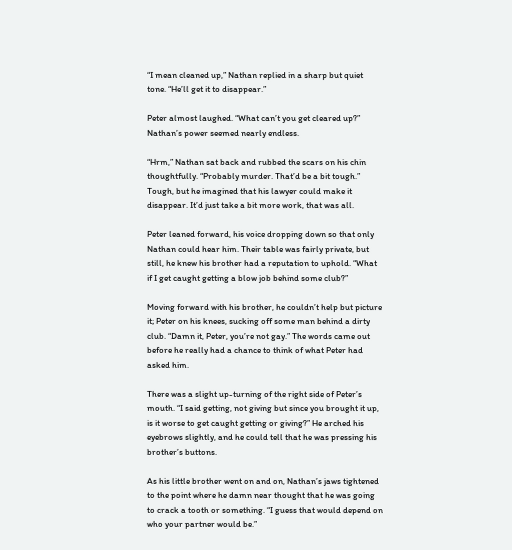“I mean cleaned up,” Nathan replied in a sharp but quiet tone. “He’ll get it to disappear.”

Peter almost laughed. “What can’t you get cleared up?” Nathan’s power seemed nearly endless.

“Hrm,” Nathan sat back and rubbed the scars on his chin thoughtfully. “Probably murder. That’d be a bit tough.” Tough, but he imagined that his lawyer could make it disappear. It’d just take a bit more work, that was all.

Peter leaned forward, his voice dropping down so that only Nathan could hear him. Their table was fairly private, but still, he knew his brother had a reputation to uphold. “What if I get caught getting a blow job behind some club?”

Moving forward with his brother, he couldn’t help but picture it; Peter on his knees, sucking off some man behind a dirty club. “Damn it, Peter, you’re not gay.” The words came out before he really had a chance to think of what Peter had asked him.

There was a slight up-turning of the right side of Peter’s mouth. “I said getting, not giving but since you brought it up, is it worse to get caught getting or giving?” He arched his eyebrows slightly, and he could tell that he was pressing his brother’s buttons.

As his little brother went on and on, Nathan’s jaws tightened to the point where he damn near thought that he was going to crack a tooth or something. “I guess that would depend on who your partner would be.”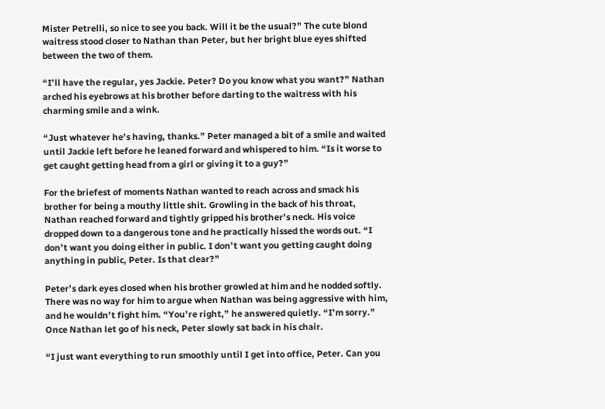Mister Petrelli, so nice to see you back. Will it be the usual?” The cute blond waitress stood closer to Nathan than Peter, but her bright blue eyes shifted between the two of them.

“I’ll have the regular, yes Jackie. Peter? Do you know what you want?” Nathan arched his eyebrows at his brother before darting to the waitress with his charming smile and a wink.

“Just whatever he’s having, thanks.” Peter managed a bit of a smile and waited until Jackie left before he leaned forward and whispered to him. “Is it worse to get caught getting head from a girl or giving it to a guy?”

For the briefest of moments Nathan wanted to reach across and smack his brother for being a mouthy little shit. Growling in the back of his throat, Nathan reached forward and tightly gripped his brother’s neck. His voice dropped down to a dangerous tone and he practically hissed the words out. “I don’t want you doing either in public. I don’t want you getting caught doing anything in public, Peter. Is that clear?”

Peter’s dark eyes closed when his brother growled at him and he nodded softly. There was no way for him to argue when Nathan was being aggressive with him, and he wouldn’t fight him. “You’re right,” he answered quietly. “I’m sorry.” Once Nathan let go of his neck, Peter slowly sat back in his chair.

“I just want everything to run smoothly until I get into office, Peter. Can you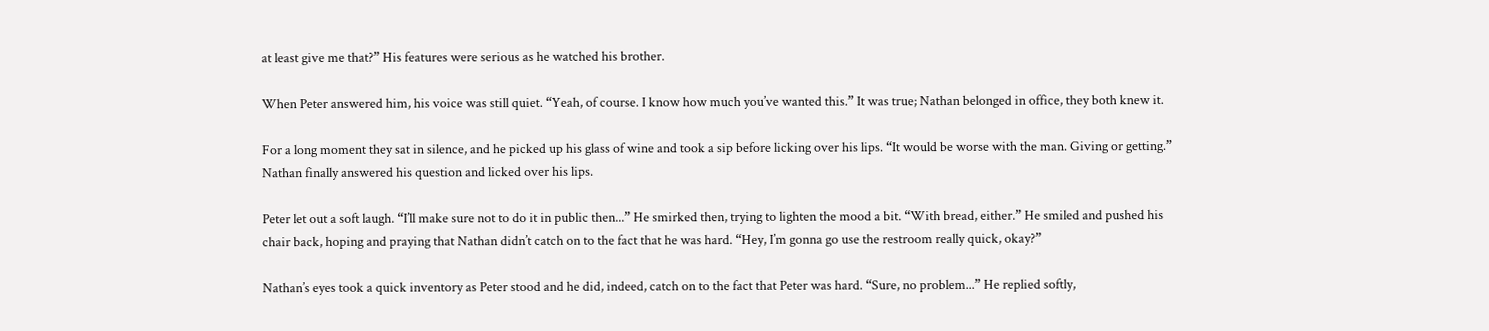at least give me that?” His features were serious as he watched his brother.

When Peter answered him, his voice was still quiet. “Yeah, of course. I know how much you’ve wanted this.” It was true; Nathan belonged in office, they both knew it.

For a long moment they sat in silence, and he picked up his glass of wine and took a sip before licking over his lips. “It would be worse with the man. Giving or getting.” Nathan finally answered his question and licked over his lips.

Peter let out a soft laugh. “I’ll make sure not to do it in public then...” He smirked then, trying to lighten the mood a bit. “With bread, either.” He smiled and pushed his chair back, hoping and praying that Nathan didn’t catch on to the fact that he was hard. “Hey, I’m gonna go use the restroom really quick, okay?”

Nathan’s eyes took a quick inventory as Peter stood and he did, indeed, catch on to the fact that Peter was hard. “Sure, no problem...” He replied softly,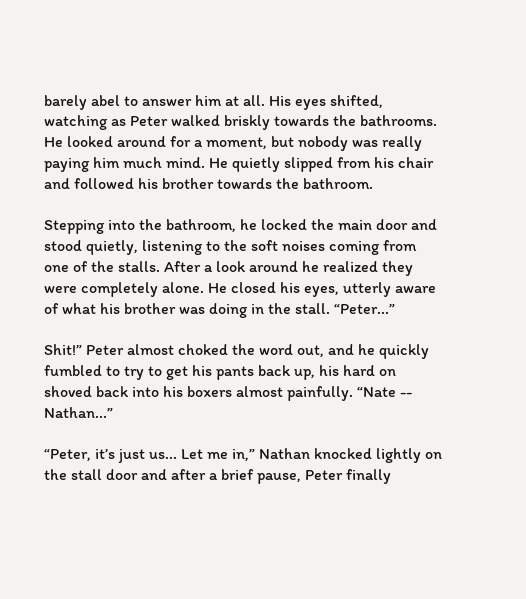barely abel to answer him at all. His eyes shifted, watching as Peter walked briskly towards the bathrooms. He looked around for a moment, but nobody was really paying him much mind. He quietly slipped from his chair and followed his brother towards the bathroom.

Stepping into the bathroom, he locked the main door and stood quietly, listening to the soft noises coming from one of the stalls. After a look around he realized they were completely alone. He closed his eyes, utterly aware of what his brother was doing in the stall. “Peter...”

Shit!” Peter almost choked the word out, and he quickly fumbled to try to get his pants back up, his hard on shoved back into his boxers almost painfully. “Nate -- Nathan...”

“Peter, it’s just us... Let me in,” Nathan knocked lightly on the stall door and after a brief pause, Peter finally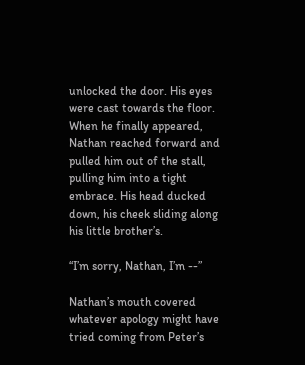unlocked the door. His eyes were cast towards the floor. When he finally appeared, Nathan reached forward and pulled him out of the stall, pulling him into a tight embrace. His head ducked down, his cheek sliding along his little brother’s.

“I’m sorry, Nathan, I’m --”

Nathan’s mouth covered whatever apology might have tried coming from Peter’s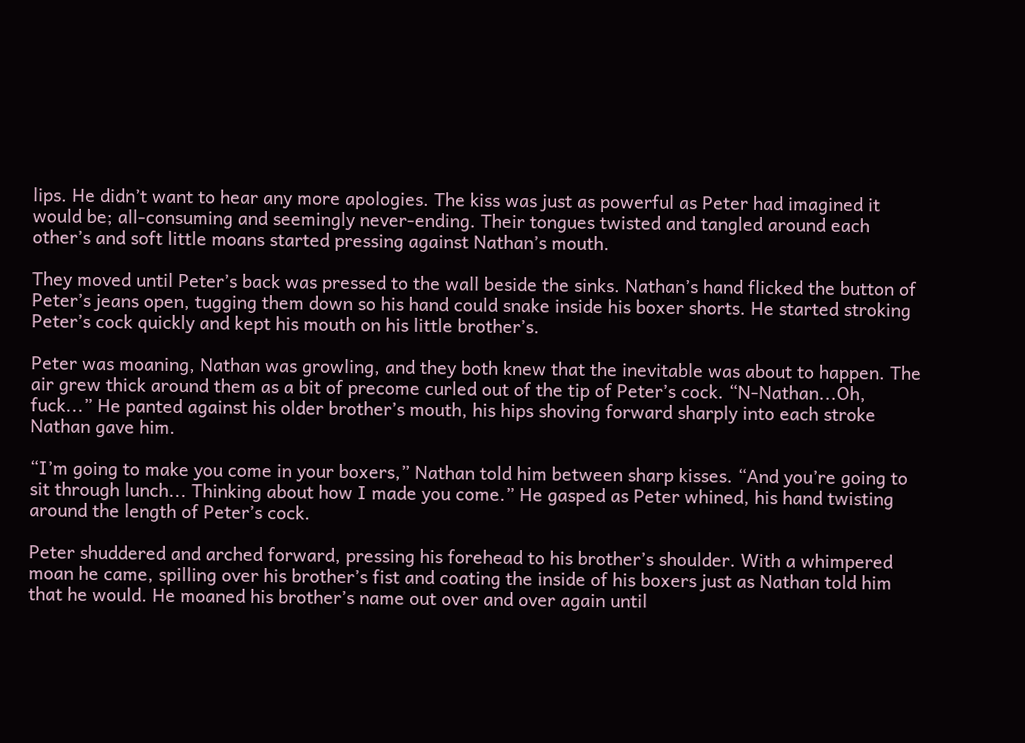lips. He didn’t want to hear any more apologies. The kiss was just as powerful as Peter had imagined it would be; all-consuming and seemingly never-ending. Their tongues twisted and tangled around each other’s and soft little moans started pressing against Nathan’s mouth.

They moved until Peter’s back was pressed to the wall beside the sinks. Nathan’s hand flicked the button of Peter’s jeans open, tugging them down so his hand could snake inside his boxer shorts. He started stroking Peter’s cock quickly and kept his mouth on his little brother’s.

Peter was moaning, Nathan was growling, and they both knew that the inevitable was about to happen. The air grew thick around them as a bit of precome curled out of the tip of Peter’s cock. “N-Nathan...Oh, fuck...” He panted against his older brother’s mouth, his hips shoving forward sharply into each stroke Nathan gave him.

“I’m going to make you come in your boxers,” Nathan told him between sharp kisses. “And you’re going to sit through lunch... Thinking about how I made you come.” He gasped as Peter whined, his hand twisting around the length of Peter’s cock.

Peter shuddered and arched forward, pressing his forehead to his brother’s shoulder. With a whimpered moan he came, spilling over his brother’s fist and coating the inside of his boxers just as Nathan told him that he would. He moaned his brother’s name out over and over again until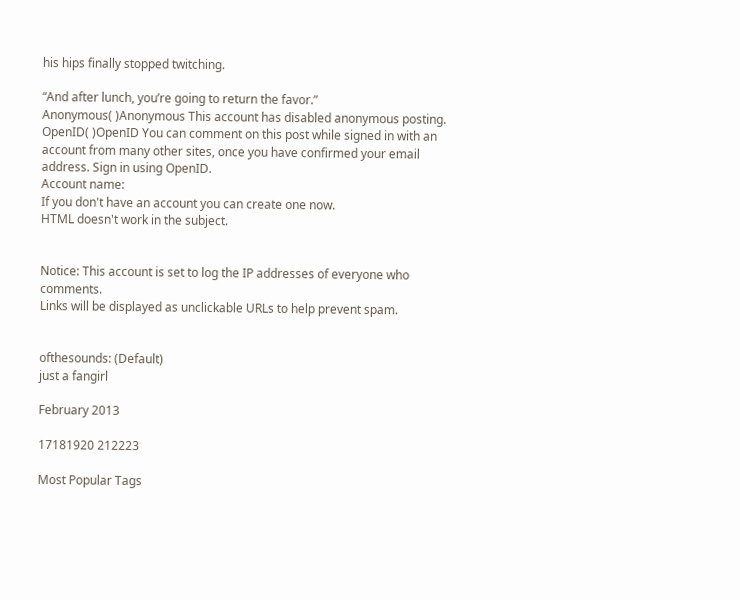his hips finally stopped twitching.

“And after lunch, you’re going to return the favor.”
Anonymous( )Anonymous This account has disabled anonymous posting.
OpenID( )OpenID You can comment on this post while signed in with an account from many other sites, once you have confirmed your email address. Sign in using OpenID.
Account name:
If you don't have an account you can create one now.
HTML doesn't work in the subject.


Notice: This account is set to log the IP addresses of everyone who comments.
Links will be displayed as unclickable URLs to help prevent spam.


ofthesounds: (Default)
just a fangirl

February 2013

17181920 212223

Most Popular Tags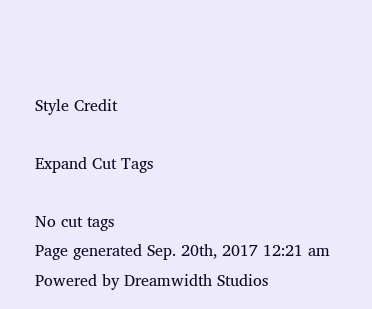Style Credit

Expand Cut Tags

No cut tags
Page generated Sep. 20th, 2017 12:21 am
Powered by Dreamwidth Studios